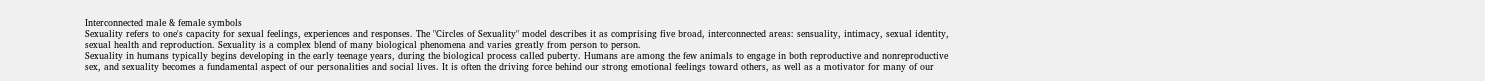Interconnected male & female symbols
Sexuality refers to one's capacity for sexual feelings, experiences and responses. The "Circles of Sexuality" model describes it as comprising five broad, interconnected areas: sensuality, intimacy, sexual identity, sexual health and reproduction. Sexuality is a complex blend of many biological phenomena and varies greatly from person to person.
Sexuality in humans typically begins developing in the early teenage years, during the biological process called puberty. Humans are among the few animals to engage in both reproductive and nonreproductive sex, and sexuality becomes a fundamental aspect of our personalities and social lives. It is often the driving force behind our strong emotional feelings toward others, as well as a motivator for many of our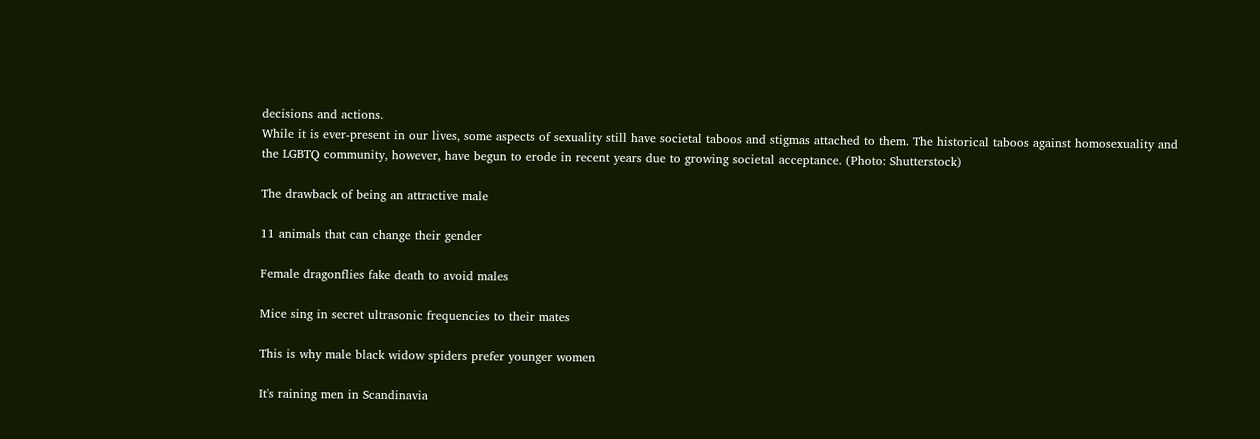decisions and actions.
While it is ever-present in our lives, some aspects of sexuality still have societal taboos and stigmas attached to them. The historical taboos against homosexuality and the LGBTQ community, however, have begun to erode in recent years due to growing societal acceptance. (Photo: Shutterstock)

The drawback of being an attractive male

11 animals that can change their gender

Female dragonflies fake death to avoid males

Mice sing in secret ultrasonic frequencies to their mates

This is why male black widow spiders prefer younger women

It's raining men in Scandinavia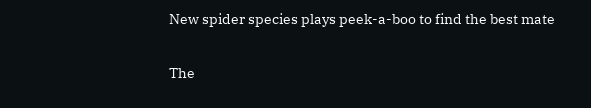New spider species plays peek-a-boo to find the best mate

The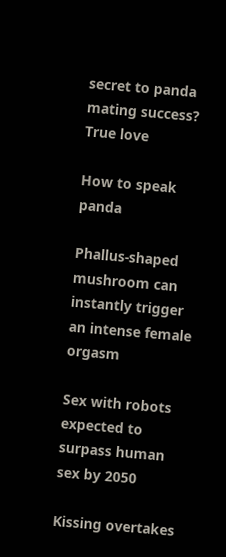secret to panda mating success? True love

How to speak panda

Phallus-shaped mushroom can instantly trigger an intense female orgasm

Sex with robots expected to surpass human sex by 2050

Kissing overtakes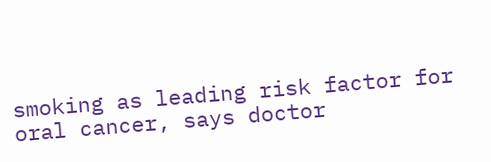smoking as leading risk factor for oral cancer, says doctor